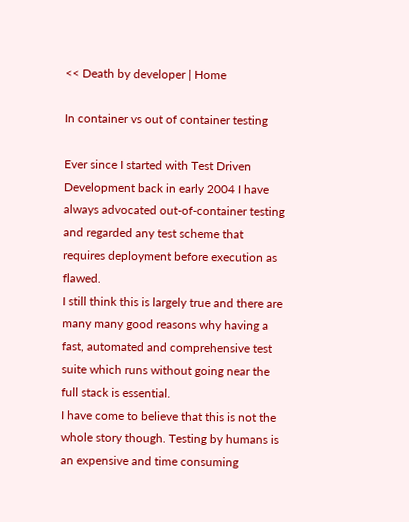<< Death by developer | Home

In container vs out of container testing

Ever since I started with Test Driven Development back in early 2004 I have always advocated out-of-container testing and regarded any test scheme that requires deployment before execution as flawed.
I still think this is largely true and there are many many good reasons why having a fast, automated and comprehensive test suite which runs without going near the full stack is essential.
I have come to believe that this is not the whole story though. Testing by humans is an expensive and time consuming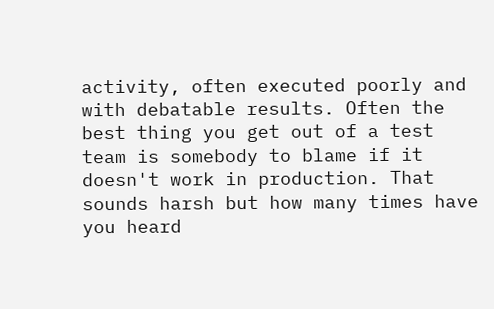activity, often executed poorly and with debatable results. Often the best thing you get out of a test team is somebody to blame if it doesn't work in production. That sounds harsh but how many times have you heard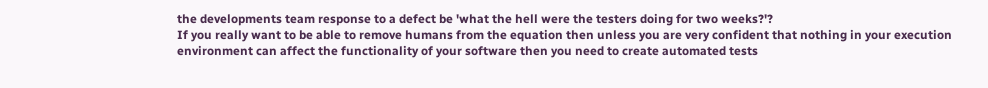the developments team response to a defect be 'what the hell were the testers doing for two weeks?'?
If you really want to be able to remove humans from the equation then unless you are very confident that nothing in your execution environment can affect the functionality of your software then you need to create automated tests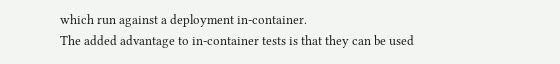which run against a deployment in-container.
The added advantage to in-container tests is that they can be used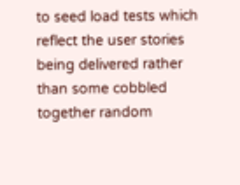to seed load tests which reflect the user stories being delivered rather than some cobbled together random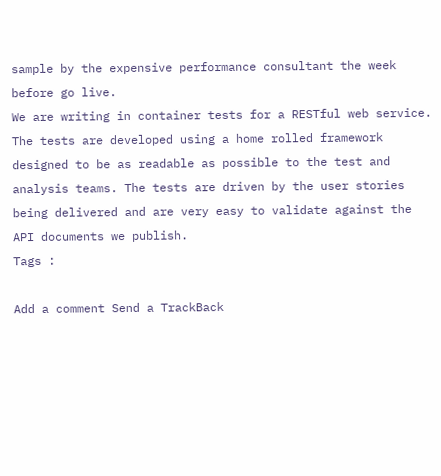sample by the expensive performance consultant the week before go live.
We are writing in container tests for a RESTful web service. The tests are developed using a home rolled framework designed to be as readable as possible to the test and analysis teams. The tests are driven by the user stories being delivered and are very easy to validate against the API documents we publish.
Tags :

Add a comment Send a TrackBack